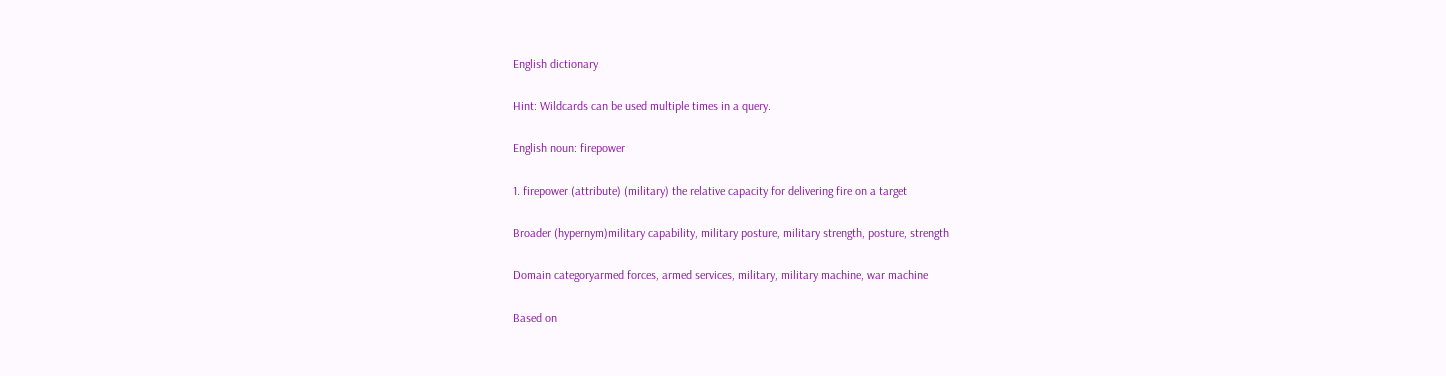English dictionary

Hint: Wildcards can be used multiple times in a query.

English noun: firepower

1. firepower (attribute) (military) the relative capacity for delivering fire on a target

Broader (hypernym)military capability, military posture, military strength, posture, strength

Domain categoryarmed forces, armed services, military, military machine, war machine

Based on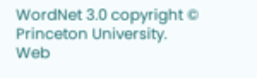WordNet 3.0 copyright © Princeton University.
Web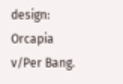design: Orcapia v/Per Bang.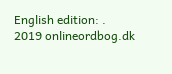English edition: .
2019 onlineordbog.dk